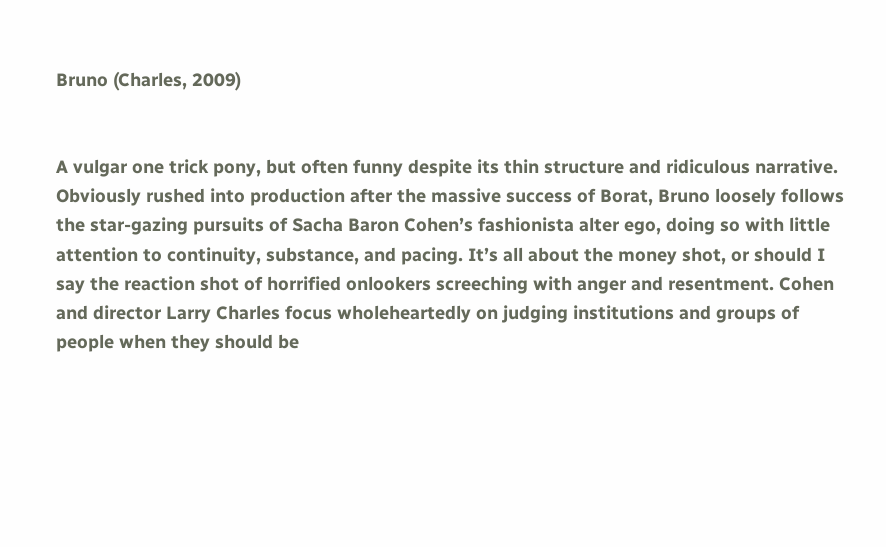Bruno (Charles, 2009)


A vulgar one trick pony, but often funny despite its thin structure and ridiculous narrative. Obviously rushed into production after the massive success of Borat, Bruno loosely follows the star-gazing pursuits of Sacha Baron Cohen’s fashionista alter ego, doing so with little attention to continuity, substance, and pacing. It’s all about the money shot, or should I say the reaction shot of horrified onlookers screeching with anger and resentment. Cohen and director Larry Charles focus wholeheartedly on judging institutions and groups of people when they should be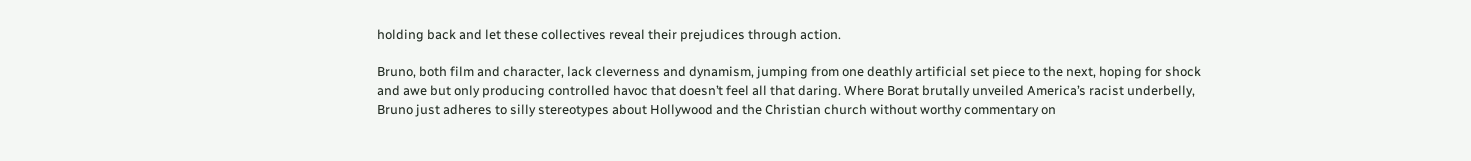holding back and let these collectives reveal their prejudices through action.

Bruno, both film and character, lack cleverness and dynamism, jumping from one deathly artificial set piece to the next, hoping for shock and awe but only producing controlled havoc that doesn’t feel all that daring. Where Borat brutally unveiled America’s racist underbelly, Bruno just adheres to silly stereotypes about Hollywood and the Christian church without worthy commentary on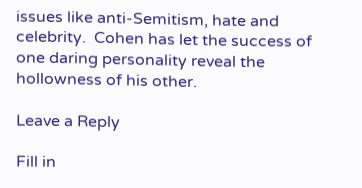issues like anti-Semitism, hate and celebrity.  Cohen has let the success of one daring personality reveal the hollowness of his other.

Leave a Reply

Fill in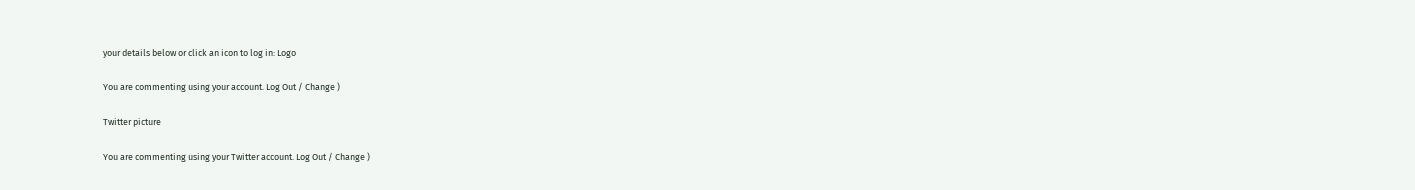your details below or click an icon to log in: Logo

You are commenting using your account. Log Out / Change )

Twitter picture

You are commenting using your Twitter account. Log Out / Change )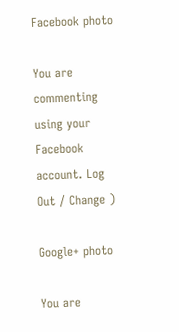Facebook photo

You are commenting using your Facebook account. Log Out / Change )

Google+ photo

You are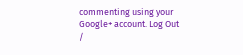commenting using your Google+ account. Log Out /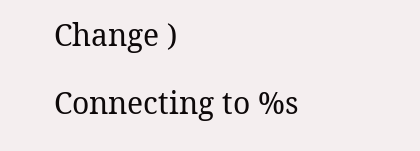Change )

Connecting to %s